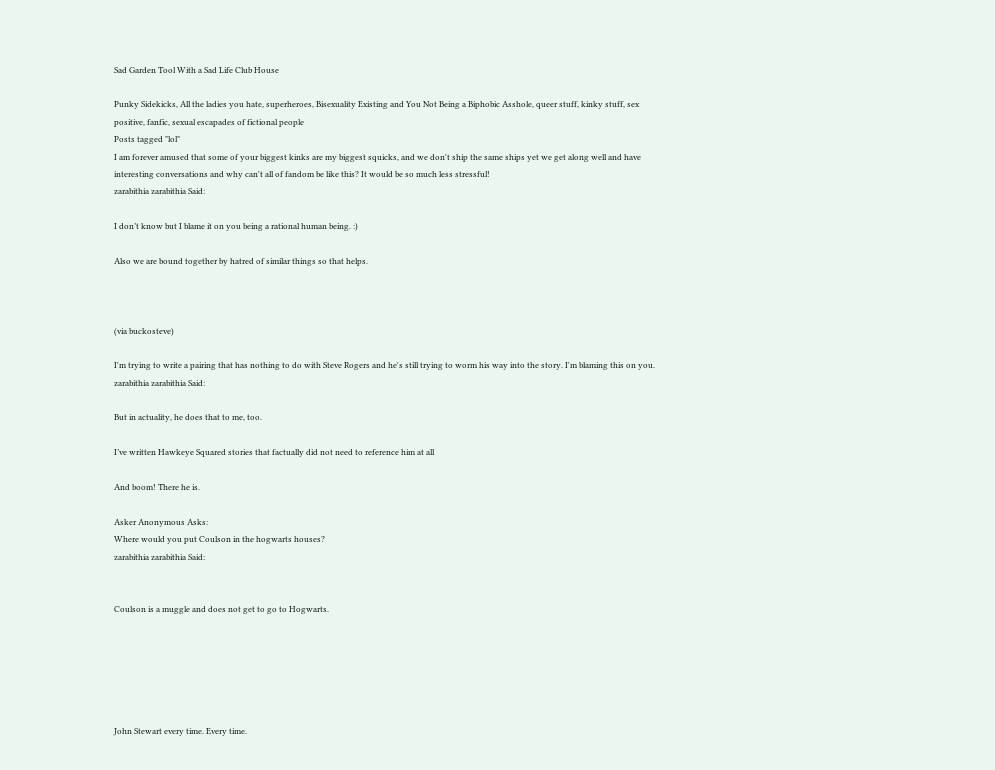Sad Garden Tool With a Sad Life Club House

Punky Sidekicks, All the ladies you hate, superheroes, Bisexuality Existing and You Not Being a Biphobic Asshole, queer stuff, kinky stuff, sex positive, fanfic, sexual escapades of fictional people
Posts tagged "lol"
I am forever amused that some of your biggest kinks are my biggest squicks, and we don't ship the same ships yet we get along well and have interesting conversations and why can't all of fandom be like this? It would be so much less stressful!
zarabithia zarabithia Said:

I don’t know but I blame it on you being a rational human being. :)

Also we are bound together by hatred of similar things so that helps.



(via buckosteve)

I'm trying to write a pairing that has nothing to do with Steve Rogers and he's still trying to worm his way into the story. I'm blaming this on you.
zarabithia zarabithia Said:

But in actuality, he does that to me, too.

I’ve written Hawkeye Squared stories that factually did not need to reference him at all

And boom! There he is.

Asker Anonymous Asks:
Where would you put Coulson in the hogwarts houses?
zarabithia zarabithia Said:


Coulson is a muggle and does not get to go to Hogwarts.






John Stewart every time. Every time.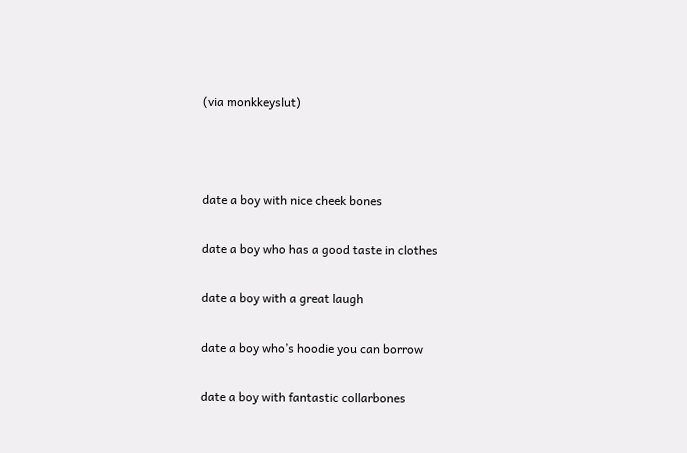(via monkkeyslut)



date a boy with nice cheek bones

date a boy who has a good taste in clothes

date a boy with a great laugh

date a boy who’s hoodie you can borrow

date a boy with fantastic collarbones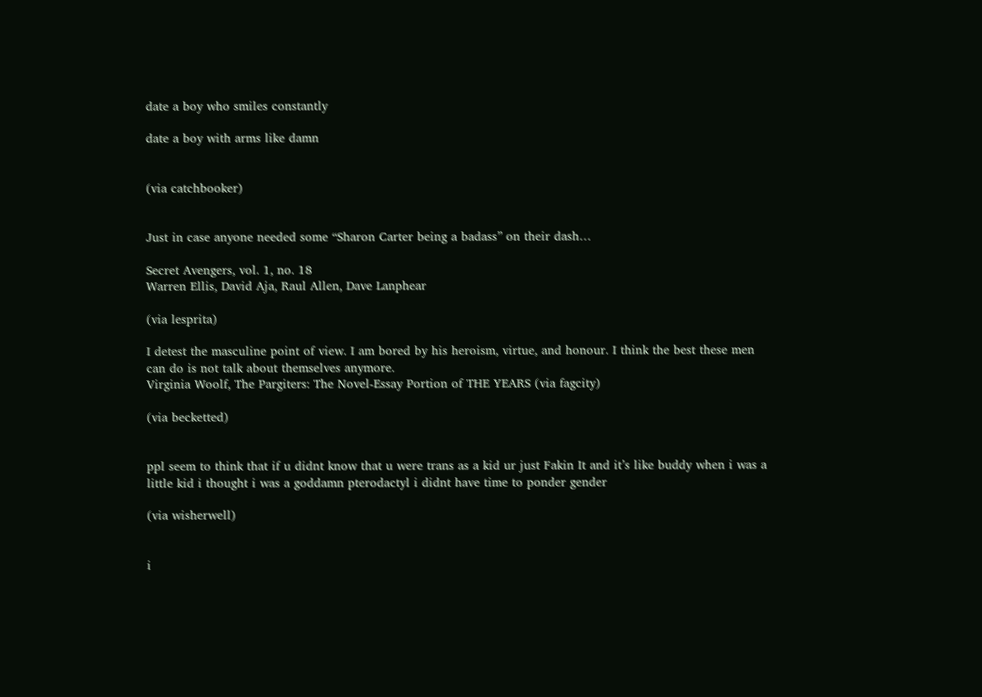date a boy who smiles constantly

date a boy with arms like damn


(via catchbooker)


Just in case anyone needed some “Sharon Carter being a badass” on their dash…

Secret Avengers, vol. 1, no. 18
Warren Ellis, David Aja, Raul Allen, Dave Lanphear

(via lesprita)

I detest the masculine point of view. I am bored by his heroism, virtue, and honour. I think the best these men can do is not talk about themselves anymore.
Virginia Woolf, The Pargiters: The Novel-Essay Portion of THE YEARS (via fagcity)

(via becketted)


ppl seem to think that if u didnt know that u were trans as a kid ur just Fakin It and it’s like buddy when i was a little kid i thought i was a goddamn pterodactyl i didnt have time to ponder gender

(via wisherwell)


i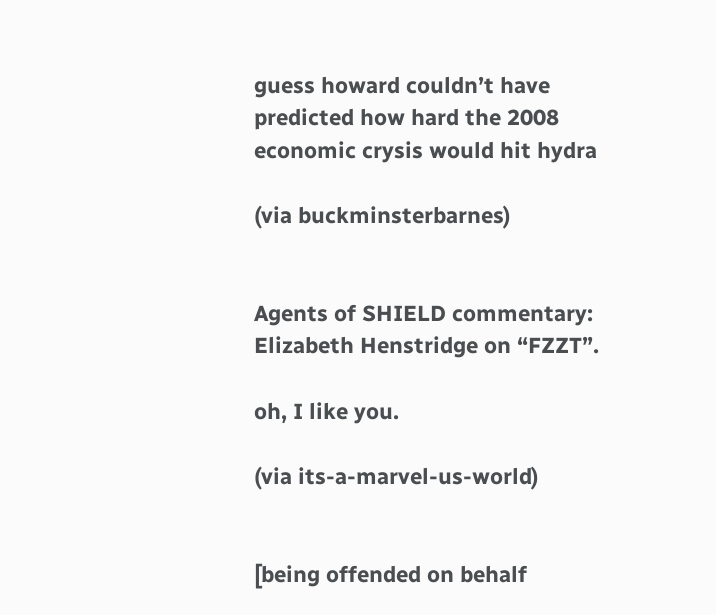guess howard couldn’t have predicted how hard the 2008 economic crysis would hit hydra

(via buckminsterbarnes)


Agents of SHIELD commentary: Elizabeth Henstridge on “FZZT”.

oh, I like you.

(via its-a-marvel-us-world)


[being offended on behalf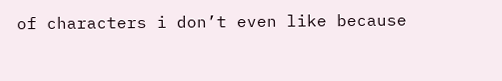of characters i don’t even like because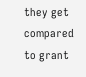they get compared to grant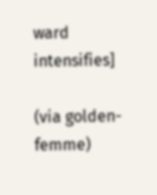ward intensifies]

(via golden-femme)